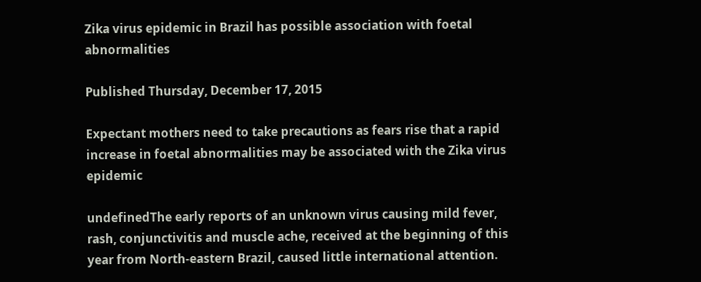Zika virus epidemic in Brazil has possible association with foetal abnormalities

Published Thursday, December 17, 2015

Expectant mothers need to take precautions as fears rise that a rapid increase in foetal abnormalities may be associated with the Zika virus epidemic

undefinedThe early reports of an unknown virus causing mild fever, rash, conjunctivitis and muscle ache, received at the beginning of this year from North-eastern Brazil, caused little international attention.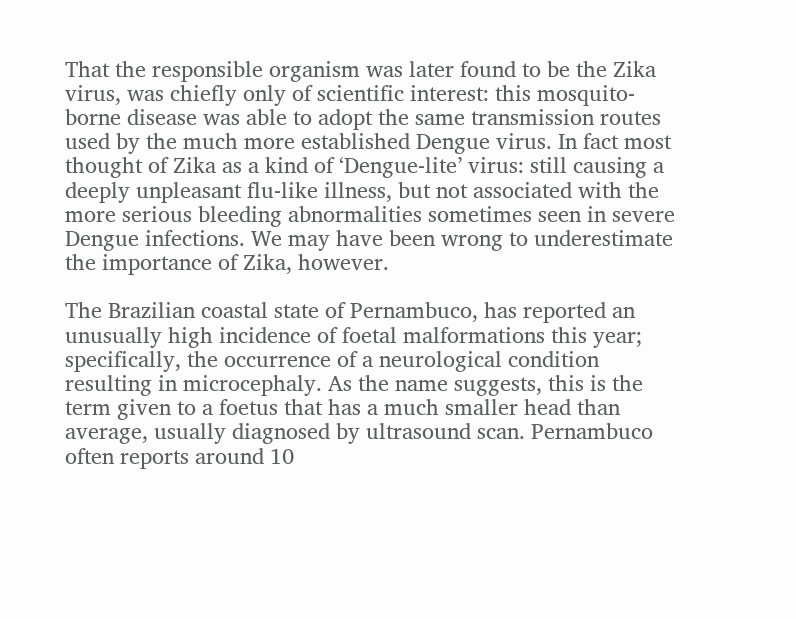That the responsible organism was later found to be the Zika virus, was chiefly only of scientific interest: this mosquito-borne disease was able to adopt the same transmission routes used by the much more established Dengue virus. In fact most thought of Zika as a kind of ‘Dengue-lite’ virus: still causing a deeply unpleasant flu-like illness, but not associated with the more serious bleeding abnormalities sometimes seen in severe Dengue infections. We may have been wrong to underestimate the importance of Zika, however.

The Brazilian coastal state of Pernambuco, has reported an unusually high incidence of foetal malformations this year; specifically, the occurrence of a neurological condition resulting in microcephaly. As the name suggests, this is the term given to a foetus that has a much smaller head than average, usually diagnosed by ultrasound scan. Pernambuco often reports around 10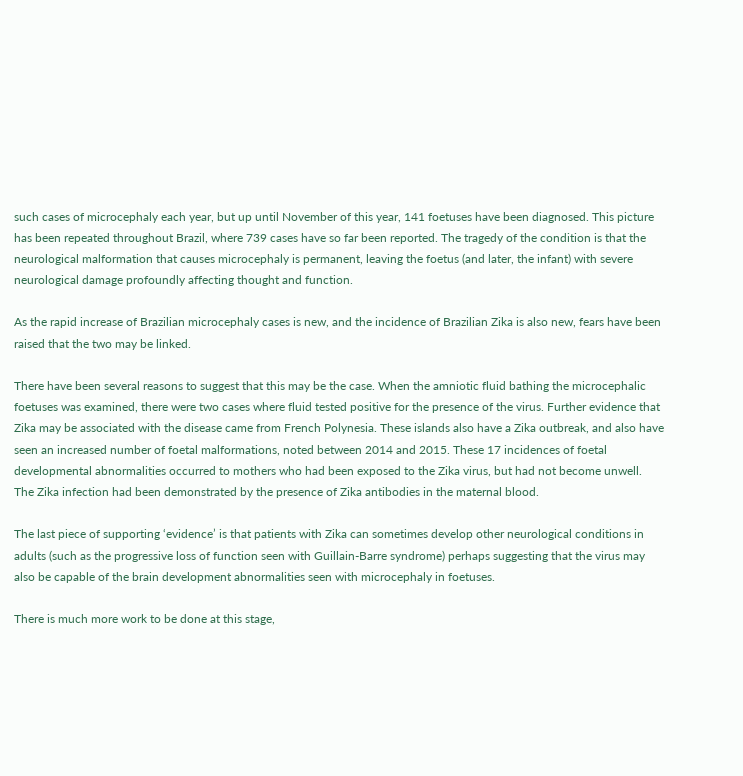such cases of microcephaly each year, but up until November of this year, 141 foetuses have been diagnosed. This picture has been repeated throughout Brazil, where 739 cases have so far been reported. The tragedy of the condition is that the neurological malformation that causes microcephaly is permanent, leaving the foetus (and later, the infant) with severe neurological damage profoundly affecting thought and function.

As the rapid increase of Brazilian microcephaly cases is new, and the incidence of Brazilian Zika is also new, fears have been raised that the two may be linked.

There have been several reasons to suggest that this may be the case. When the amniotic fluid bathing the microcephalic foetuses was examined, there were two cases where fluid tested positive for the presence of the virus. Further evidence that Zika may be associated with the disease came from French Polynesia. These islands also have a Zika outbreak, and also have seen an increased number of foetal malformations, noted between 2014 and 2015. These 17 incidences of foetal developmental abnormalities occurred to mothers who had been exposed to the Zika virus, but had not become unwell. The Zika infection had been demonstrated by the presence of Zika antibodies in the maternal blood.

The last piece of supporting ‘evidence’ is that patients with Zika can sometimes develop other neurological conditions in adults (such as the progressive loss of function seen with Guillain-Barre syndrome) perhaps suggesting that the virus may also be capable of the brain development abnormalities seen with microcephaly in foetuses.

There is much more work to be done at this stage,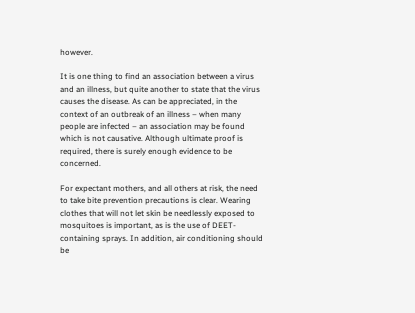however.

It is one thing to find an association between a virus and an illness, but quite another to state that the virus causes the disease. As can be appreciated, in the context of an outbreak of an illness – when many people are infected – an association may be found which is not causative. Although ultimate proof is required, there is surely enough evidence to be concerned.

For expectant mothers, and all others at risk, the need to take bite prevention precautions is clear. Wearing clothes that will not let skin be needlessly exposed to mosquitoes is important, as is the use of DEET-containing sprays. In addition, air conditioning should be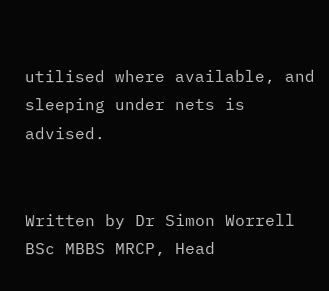utilised where available, and sleeping under nets is advised.


Written by Dr Simon Worrell BSc MBBS MRCP, Head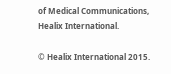of Medical Communications, Healix International.

© Healix International 2015.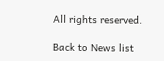All rights reserved.

Back to News list